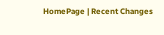HomePage | Recent Changes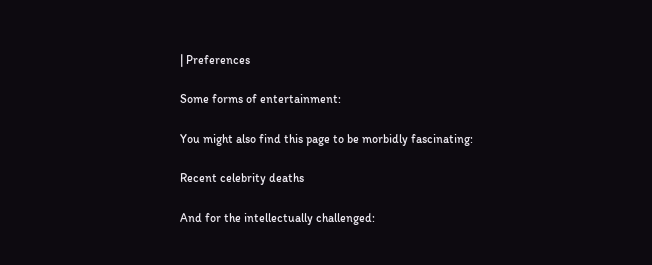| Preferences

Some forms of entertainment:

You might also find this page to be morbidly fascinating:

Recent celebrity deaths

And for the intellectually challenged: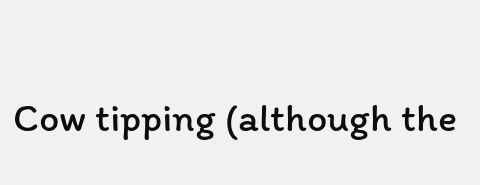Cow tipping (although the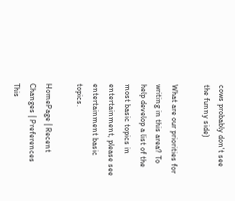cows probably don't see the funny side)

What are our priorities for writing in this area? To help develop a list of the most basic topics in entertainment, please see entertainment basic topics.

HomePage | Recent Changes | Preferences
This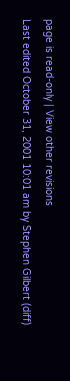page is read-only | View other revisions
Last edited October 31, 2001 10:01 am by Stephen Gilbert (diff)